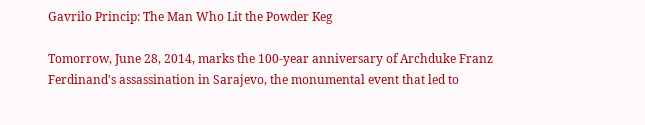Gavrilo Princip: The Man Who Lit the Powder Keg

Tomorrow, June 28, 2014, marks the 100-year anniversary of Archduke Franz Ferdinand's assassination in Sarajevo, the monumental event that led to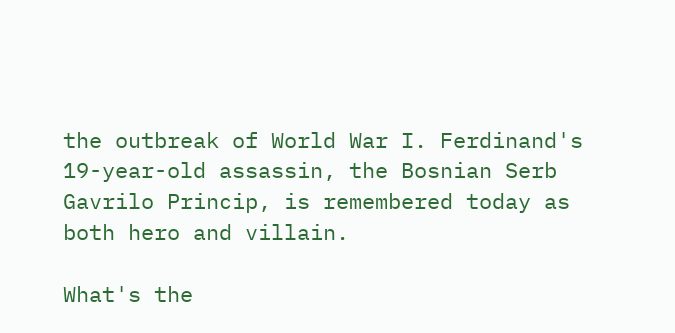the outbreak of World War I. Ferdinand's 19-year-old assassin, the Bosnian Serb Gavrilo Princip, is remembered today as both hero and villain.

What's the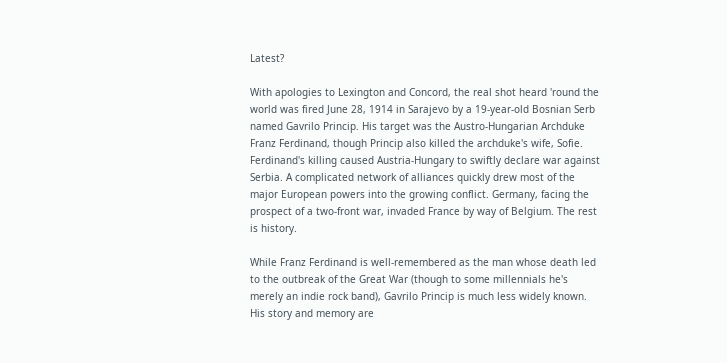Latest?

With apologies to Lexington and Concord, the real shot heard 'round the world was fired June 28, 1914 in Sarajevo by a 19-year-old Bosnian Serb named Gavrilo Princip. His target was the Austro-Hungarian Archduke Franz Ferdinand, though Princip also killed the archduke's wife, Sofie. Ferdinand's killing caused Austria-Hungary to swiftly declare war against Serbia. A complicated network of alliances quickly drew most of the major European powers into the growing conflict. Germany, facing the prospect of a two-front war, invaded France by way of Belgium. The rest is history.

While Franz Ferdinand is well-remembered as the man whose death led to the outbreak of the Great War (though to some millennials he's merely an indie rock band), Gavrilo Princip is much less widely known. His story and memory are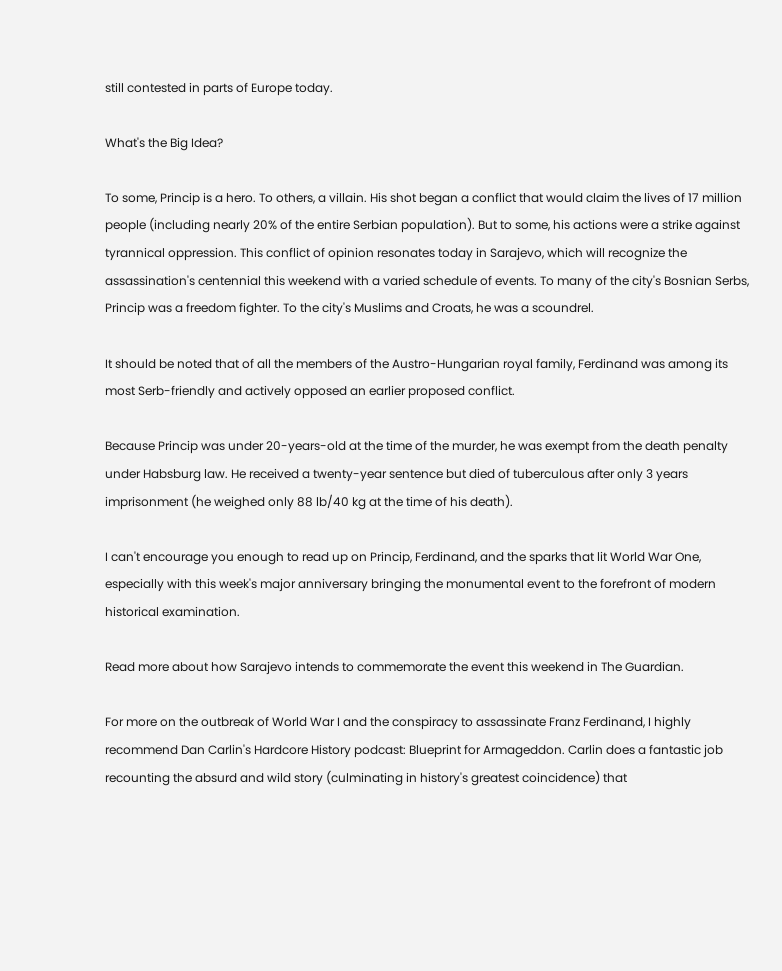still contested in parts of Europe today.

What's the Big Idea?

To some, Princip is a hero. To others, a villain. His shot began a conflict that would claim the lives of 17 million people (including nearly 20% of the entire Serbian population). But to some, his actions were a strike against tyrannical oppression. This conflict of opinion resonates today in Sarajevo, which will recognize the assassination's centennial this weekend with a varied schedule of events. To many of the city's Bosnian Serbs, Princip was a freedom fighter. To the city's Muslims and Croats, he was a scoundrel.

It should be noted that of all the members of the Austro-Hungarian royal family, Ferdinand was among its most Serb-friendly and actively opposed an earlier proposed conflict.

Because Princip was under 20-years-old at the time of the murder, he was exempt from the death penalty under Habsburg law. He received a twenty-year sentence but died of tuberculous after only 3 years imprisonment (he weighed only 88 lb/40 kg at the time of his death).

I can't encourage you enough to read up on Princip, Ferdinand, and the sparks that lit World War One, especially with this week's major anniversary bringing the monumental event to the forefront of modern historical examination.

Read more about how Sarajevo intends to commemorate the event this weekend in The Guardian.

For more on the outbreak of World War I and the conspiracy to assassinate Franz Ferdinand, I highly recommend Dan Carlin's Hardcore History podcast: Blueprint for Armageddon. Carlin does a fantastic job recounting the absurd and wild story (culminating in history's greatest coincidence) that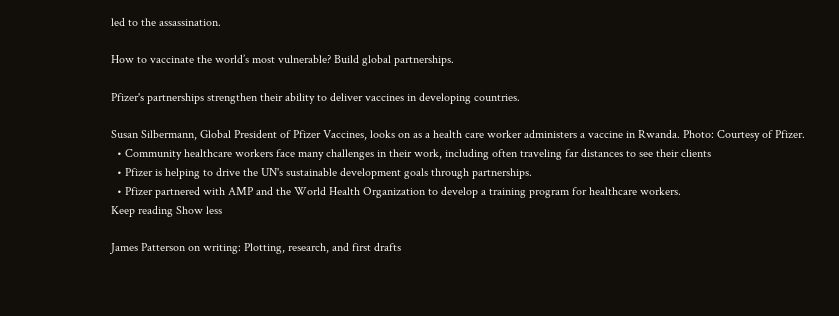led to the assassination.

How to vaccinate the world’s most vulnerable? Build global partnerships.

Pfizer's partnerships strengthen their ability to deliver vaccines in developing countries.

Susan Silbermann, Global President of Pfizer Vaccines, looks on as a health care worker administers a vaccine in Rwanda. Photo: Courtesy of Pfizer.
  • Community healthcare workers face many challenges in their work, including often traveling far distances to see their clients
  • Pfizer is helping to drive the UN's sustainable development goals through partnerships.
  • Pfizer partnered with AMP and the World Health Organization to develop a training program for healthcare workers.
Keep reading Show less

James Patterson on writing: Plotting, research, and first drafts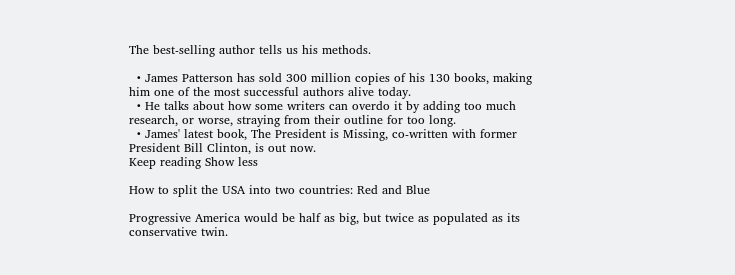The best-selling author tells us his methods.

  • James Patterson has sold 300 million copies of his 130 books, making him one of the most successful authors alive today.
  • He talks about how some writers can overdo it by adding too much research, or worse, straying from their outline for too long.
  • James' latest book, The President is Missing, co-written with former President Bill Clinton, is out now.
Keep reading Show less

How to split the USA into two countries: Red and Blue

Progressive America would be half as big, but twice as populated as its conservative twin.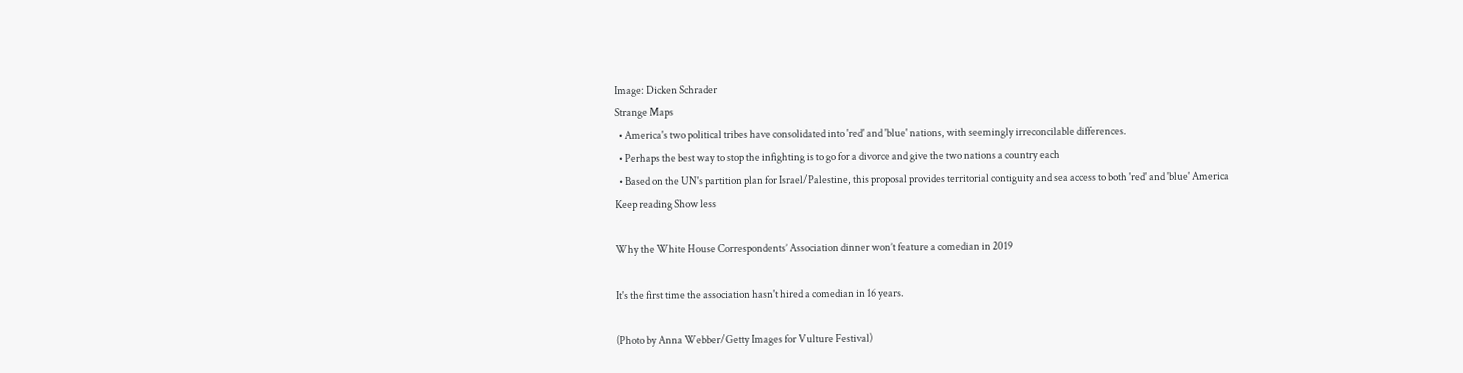Image: Dicken Schrader
Strange Maps
  • America's two political tribes have consolidated into 'red' and 'blue' nations, with seemingly irreconcilable differences.
  • Perhaps the best way to stop the infighting is to go for a divorce and give the two nations a country each
  • Based on the UN's partition plan for Israel/Palestine, this proposal provides territorial contiguity and sea access to both 'red' and 'blue' America
Keep reading Show less

Why the White House Correspondents’ Association dinner won’t feature a comedian in 2019

It's the first time the association hasn't hired a comedian in 16 years.

(Photo by Anna Webber/Getty Images for Vulture Festival)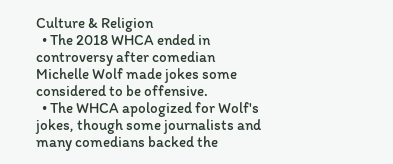Culture & Religion
  • The 2018 WHCA ended in controversy after comedian Michelle Wolf made jokes some considered to be offensive.
  • The WHCA apologized for Wolf's jokes, though some journalists and many comedians backed the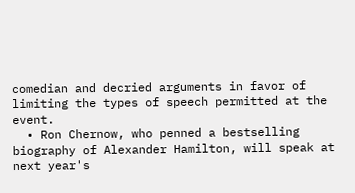comedian and decried arguments in favor of limiting the types of speech permitted at the event.
  • Ron Chernow, who penned a bestselling biography of Alexander Hamilton, will speak at next year's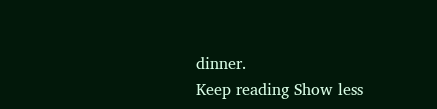dinner.
Keep reading Show less